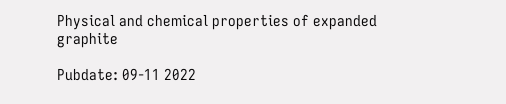Physical and chemical properties of expanded graphite

Pubdate: 09-11 2022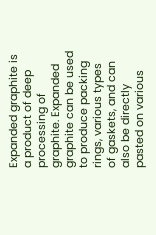Expanded graphite is a product of deep processing of graphite. Expanded graphite can be used to produce packing rings, various types of gaskets, and can also be directly pasted on various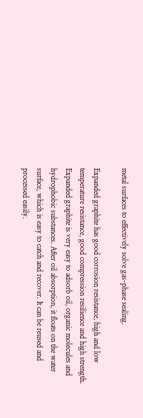metal surfaces to effectively solve gas-phase sealing.

Expanded graphite has good corrosion resistance, high and low temperature resistance, good compression resilience and high strength. Expanded graphite is very easy to adsorb oil, organic molecules and hydrophobic substances. After oil absorption, it floats on the water surface, which is easy to catch and recover. It can be reused and processed easily.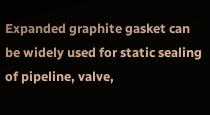Expanded graphite gasket can be widely used for static sealing of pipeline, valve,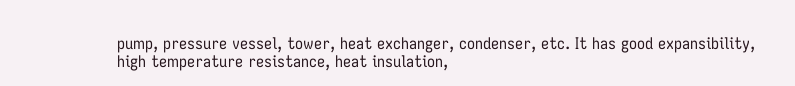pump, pressure vessel, tower, heat exchanger, condenser, etc. It has good expansibility, high temperature resistance, heat insulation,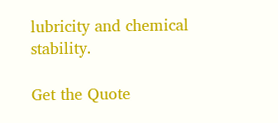lubricity and chemical stability.

Get the Quote